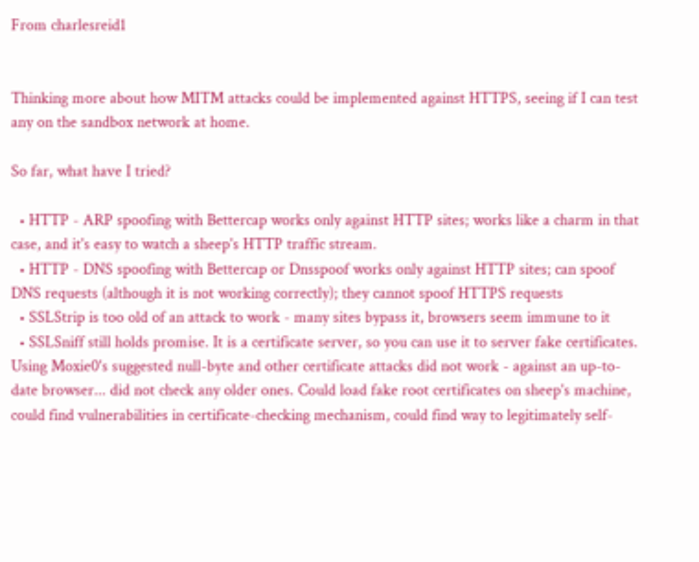From charlesreid1


Thinking more about how MITM attacks could be implemented against HTTPS, seeing if I can test any on the sandbox network at home.

So far, what have I tried?

  • HTTP - ARP spoofing with Bettercap works only against HTTP sites; works like a charm in that case, and it's easy to watch a sheep's HTTP traffic stream.
  • HTTP - DNS spoofing with Bettercap or Dnsspoof works only against HTTP sites; can spoof DNS requests (although it is not working correctly); they cannot spoof HTTPS requests
  • SSLStrip is too old of an attack to work - many sites bypass it, browsers seem immune to it
  • SSLSniff still holds promise. It is a certificate server, so you can use it to server fake certificates. Using Moxie0's suggested null-byte and other certificate attacks did not work - against an up-to-date browser... did not check any older ones. Could load fake root certificates on sheep's machine, could find vulnerabilities in certificate-checking mechanism, could find way to legitimately self-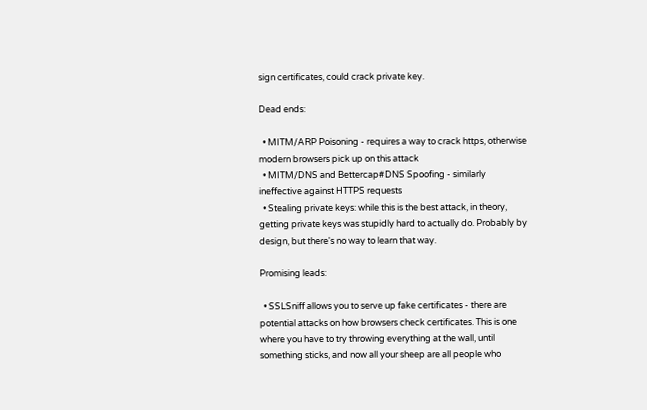sign certificates, could crack private key.

Dead ends:

  • MITM/ARP Poisoning - requires a way to crack https, otherwise modern browsers pick up on this attack
  • MITM/DNS and Bettercap#DNS Spoofing - similarly ineffective against HTTPS requests
  • Stealing private keys: while this is the best attack, in theory, getting private keys was stupidly hard to actually do. Probably by design, but there's no way to learn that way.

Promising leads:

  • SSLSniff allows you to serve up fake certificates - there are potential attacks on how browsers check certificates. This is one where you have to try throwing everything at the wall, until something sticks, and now all your sheep are all people who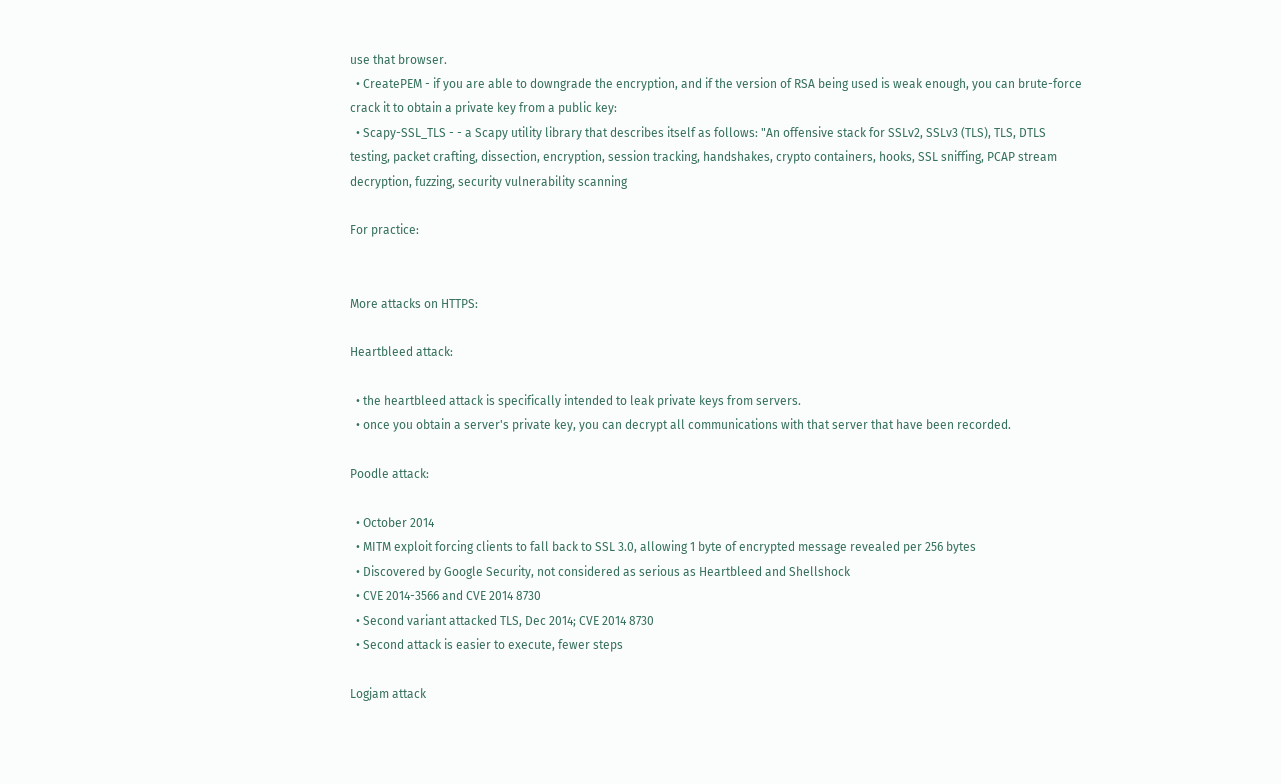use that browser.
  • CreatePEM - if you are able to downgrade the encryption, and if the version of RSA being used is weak enough, you can brute-force crack it to obtain a private key from a public key:
  • Scapy-SSL_TLS - - a Scapy utility library that describes itself as follows: "An offensive stack for SSLv2, SSLv3 (TLS), TLS, DTLS testing, packet crafting, dissection, encryption, session tracking, handshakes, crypto containers, hooks, SSL sniffing, PCAP stream decryption, fuzzing, security vulnerability scanning

For practice:


More attacks on HTTPS:

Heartbleed attack:

  • the heartbleed attack is specifically intended to leak private keys from servers.
  • once you obtain a server's private key, you can decrypt all communications with that server that have been recorded.

Poodle attack:

  • October 2014
  • MITM exploit forcing clients to fall back to SSL 3.0, allowing 1 byte of encrypted message revealed per 256 bytes
  • Discovered by Google Security, not considered as serious as Heartbleed and Shellshock
  • CVE 2014-3566 and CVE 2014 8730
  • Second variant attacked TLS, Dec 2014; CVE 2014 8730
  • Second attack is easier to execute, fewer steps

Logjam attack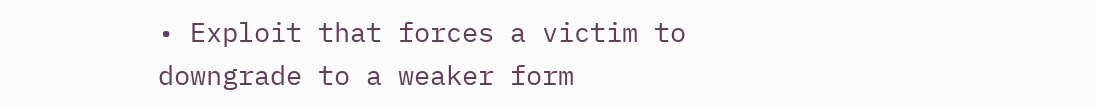• Exploit that forces a victim to downgrade to a weaker form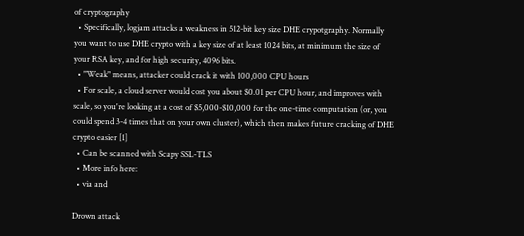of cryptography
  • Specifically, logjam attacks a weakness in 512-bit key size DHE crypotgraphy. Normally you want to use DHE crypto with a key size of at least 1024 bits, at minimum the size of your RSA key, and for high security, 4096 bits.
  • "Weak" means, attacker could crack it with 100,000 CPU hours
  • For scale, a cloud server would cost you about $0.01 per CPU hour, and improves with scale, so you're looking at a cost of $5,000-$10,000 for the one-time computation (or, you could spend 3-4 times that on your own cluster), which then makes future cracking of DHE crypto easier [1]
  • Can be scanned with Scapy SSL-TLS
  • More info here:
  • via and

Drown attack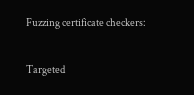Fuzzing certificate checkers:

Targeted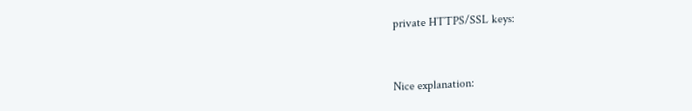private HTTPS/SSL keys:


Nice explanation: